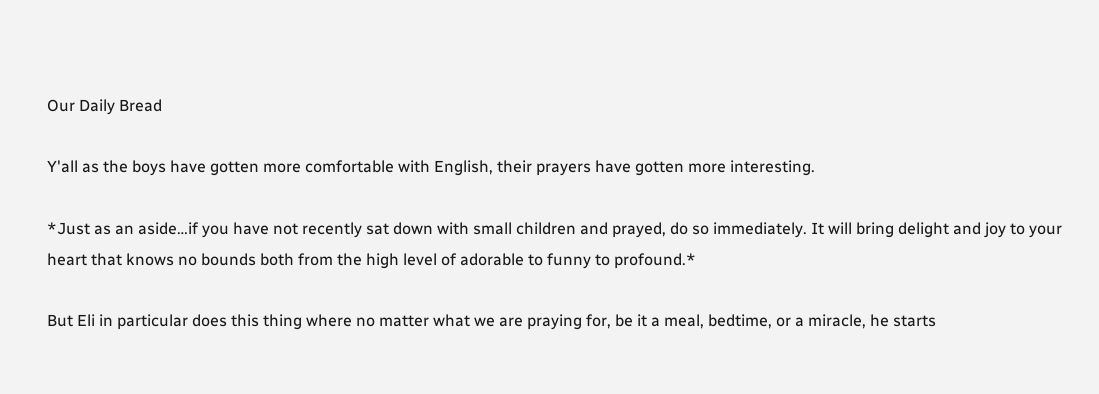Our Daily Bread

Y'all as the boys have gotten more comfortable with English, their prayers have gotten more interesting.

*Just as an aside…if you have not recently sat down with small children and prayed, do so immediately. It will bring delight and joy to your heart that knows no bounds both from the high level of adorable to funny to profound.*

But Eli in particular does this thing where no matter what we are praying for, be it a meal, bedtime, or a miracle, he starts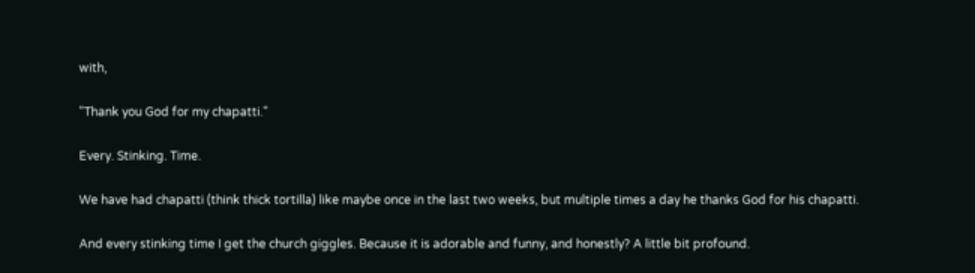with,

"Thank you God for my chapatti."

Every. Stinking. Time.

We have had chapatti (think thick tortilla) like maybe once in the last two weeks, but multiple times a day he thanks God for his chapatti.

And every stinking time I get the church giggles. Because it is adorable and funny, and honestly? A little bit profound.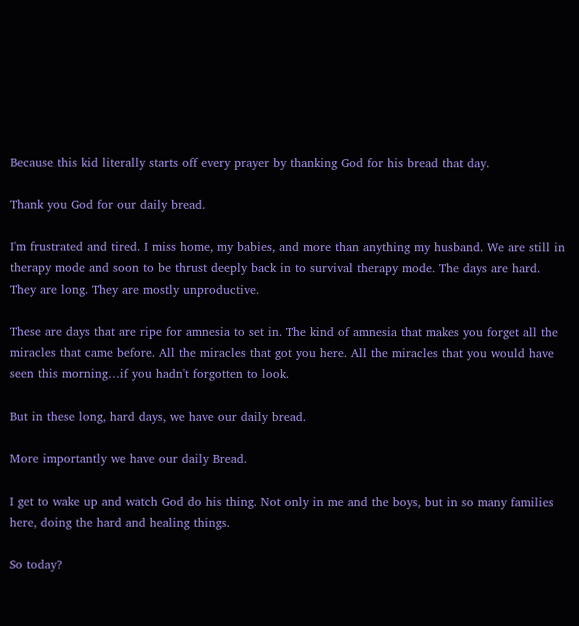Because this kid literally starts off every prayer by thanking God for his bread that day.

Thank you God for our daily bread.

I'm frustrated and tired. I miss home, my babies, and more than anything my husband. We are still in therapy mode and soon to be thrust deeply back in to survival therapy mode. The days are hard. They are long. They are mostly unproductive.

These are days that are ripe for amnesia to set in. The kind of amnesia that makes you forget all the miracles that came before. All the miracles that got you here. All the miracles that you would have seen this morning…if you hadn't forgotten to look.

But in these long, hard days, we have our daily bread.

More importantly we have our daily Bread.

I get to wake up and watch God do his thing. Not only in me and the boys, but in so many families here, doing the hard and healing things.

So today?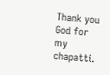Thank you God for my chapatti.